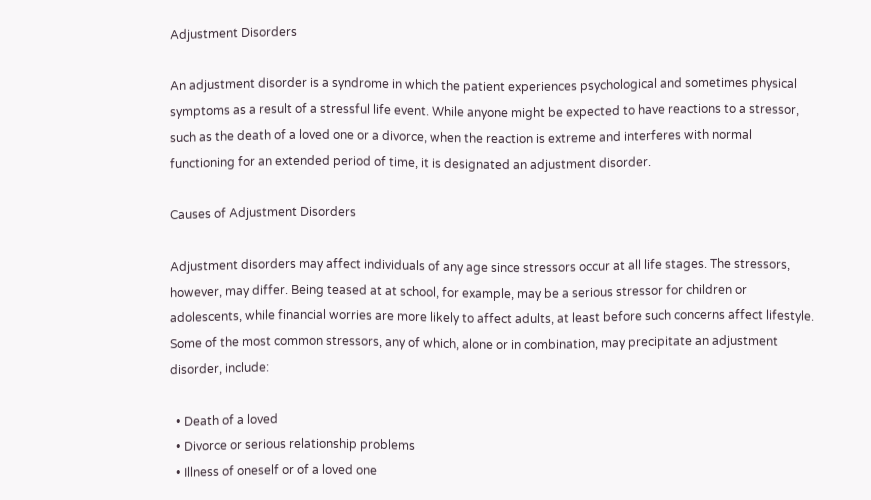Adjustment Disorders

An adjustment disorder is a syndrome in which the patient experiences psychological and sometimes physical symptoms as a result of a stressful life event. While anyone might be expected to have reactions to a stressor, such as the death of a loved one or a divorce, when the reaction is extreme and interferes with normal functioning for an extended period of time, it is designated an adjustment disorder.

Causes of Adjustment Disorders

Adjustment disorders may affect individuals of any age since stressors occur at all life stages. The stressors, however, may differ. Being teased at at school, for example, may be a serious stressor for children or adolescents, while financial worries are more likely to affect adults, at least before such concerns affect lifestyle. Some of the most common stressors, any of which, alone or in combination, may precipitate an adjustment disorder, include:

  • Death of a loved
  • Divorce or serious relationship problems
  • Illness of oneself or of a loved one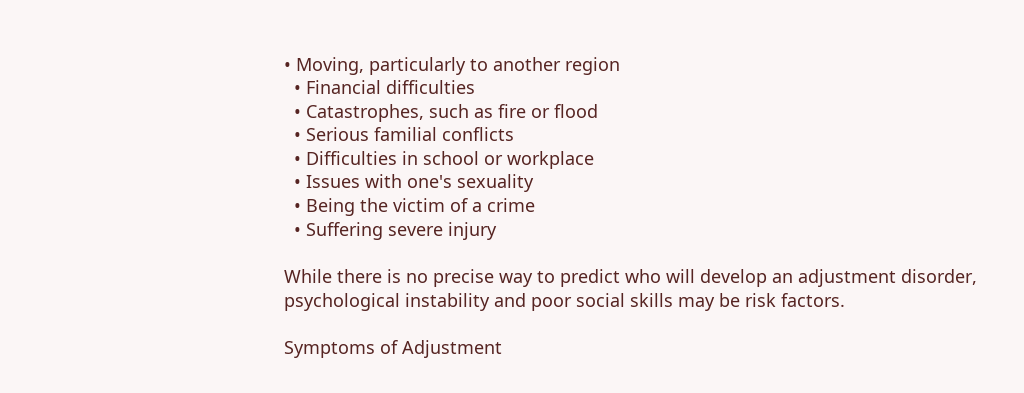• Moving, particularly to another region
  • Financial difficulties
  • Catastrophes, such as fire or flood
  • Serious familial conflicts
  • Difficulties in school or workplace
  • Issues with one's sexuality
  • Being the victim of a crime
  • Suffering severe injury

While there is no precise way to predict who will develop an adjustment disorder, psychological instability and poor social skills may be risk factors.

Symptoms of Adjustment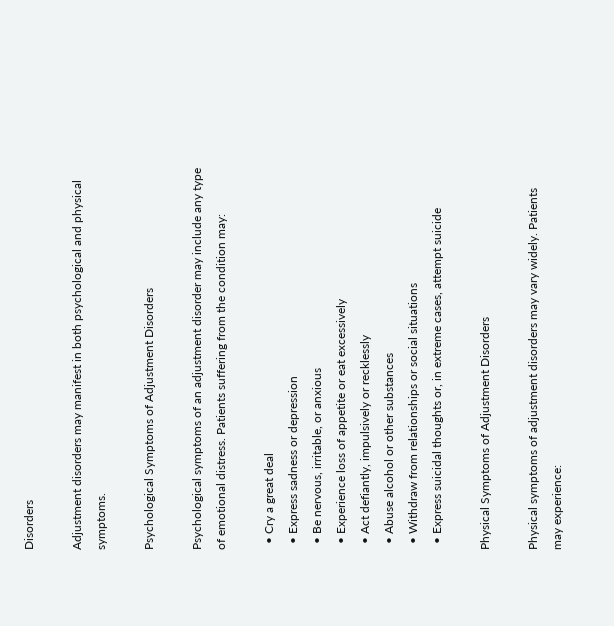Disorders

Adjustment disorders may manifest in both psychological and physical symptoms.

Psychological Symptoms of Adjustment Disorders

Psychological symptoms of an adjustment disorder may include any type of emotional distress. Patients suffering from the condition may:

  • Cry a great deal
  • Express sadness or depression
  • Be nervous, irritable, or anxious
  • Experience loss of appetite or eat excessively
  • Act defiantly, impulsively or recklessly
  • Abuse alcohol or other substances
  • Withdraw from relationships or social situations
  • Express suicidal thoughts or, in extreme cases, attempt suicide

Physical Symptoms of Adjustment Disorders

Physical symptoms of adjustment disorders may vary widely. Patients may experience: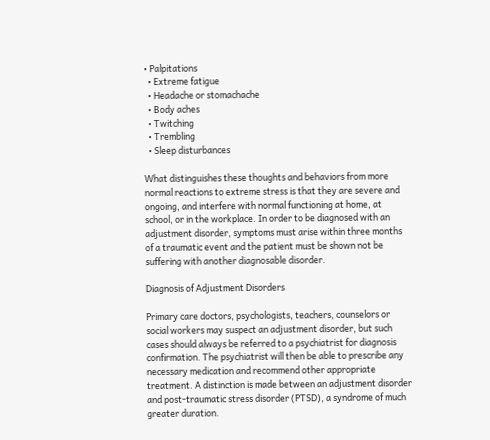• Palpitations
  • Extreme fatigue
  • Headache or stomachache
  • Body aches
  • Twitching
  • Trembling
  • Sleep disturbances

What distinguishes these thoughts and behaviors from more normal reactions to extreme stress is that they are severe and ongoing, and interfere with normal functioning at home, at school, or in the workplace. In order to be diagnosed with an adjustment disorder, symptoms must arise within three months of a traumatic event and the patient must be shown not be suffering with another diagnosable disorder.

Diagnosis of Adjustment Disorders

Primary care doctors, psychologists, teachers, counselors or social workers may suspect an adjustment disorder, but such cases should always be referred to a psychiatrist for diagnosis confirmation. The psychiatrist will then be able to prescribe any necessary medication and recommend other appropriate treatment. A distinction is made between an adjustment disorder and post-traumatic stress disorder (PTSD), a syndrome of much greater duration.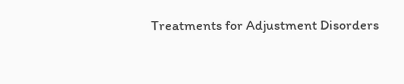Treatments for Adjustment Disorders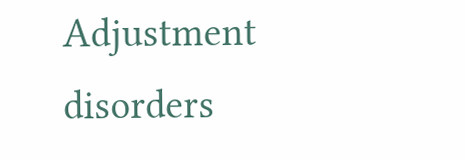Adjustment disorders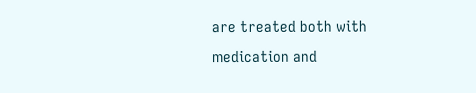are treated both with medication and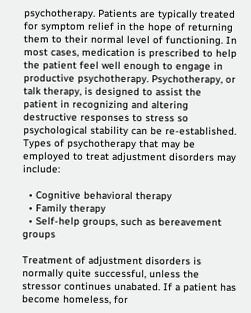psychotherapy. Patients are typically treated for symptom relief in the hope of returning them to their normal level of functioning. In most cases, medication is prescribed to help the patient feel well enough to engage in productive psychotherapy. Psychotherapy, or talk therapy, is designed to assist the patient in recognizing and altering destructive responses to stress so psychological stability can be re-established. Types of psychotherapy that may be employed to treat adjustment disorders may include:

  • Cognitive behavioral therapy
  • Family therapy
  • Self-help groups, such as bereavement groups

Treatment of adjustment disorders is normally quite successful, unless the stressor continues unabated. If a patient has become homeless, for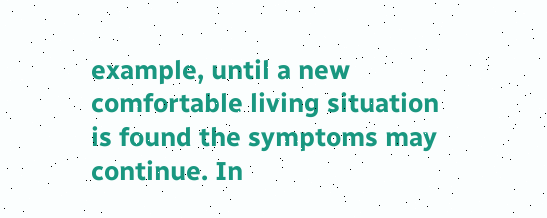example, until a new comfortable living situation is found the symptoms may continue. In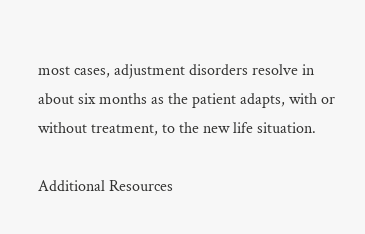most cases, adjustment disorders resolve in about six months as the patient adapts, with or without treatment, to the new life situation.

Additional Resources